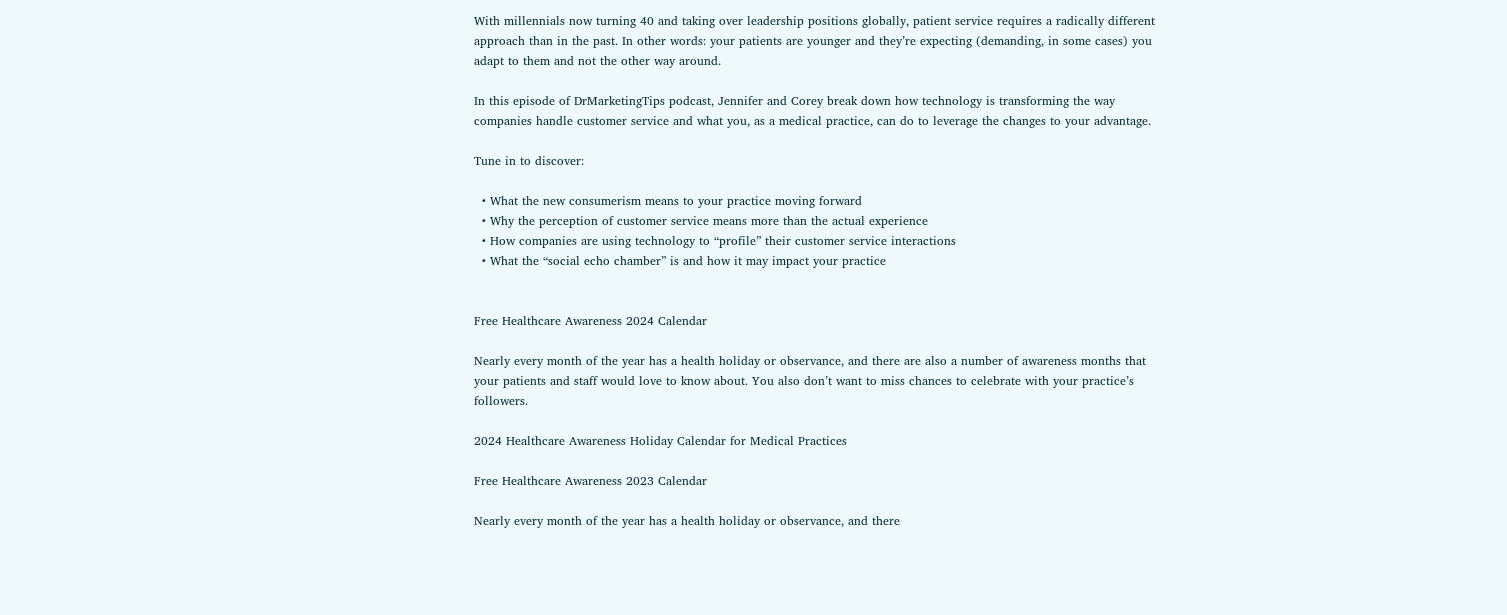With millennials now turning 40 and taking over leadership positions globally, patient service requires a radically different approach than in the past. In other words: your patients are younger and they’re expecting (demanding, in some cases) you adapt to them and not the other way around.

In this episode of DrMarketingTips podcast, Jennifer and Corey break down how technology is transforming the way companies handle customer service and what you, as a medical practice, can do to leverage the changes to your advantage.

Tune in to discover:

  • What the new consumerism means to your practice moving forward
  • Why the perception of customer service means more than the actual experience
  • How companies are using technology to “profile” their customer service interactions
  • What the “social echo chamber” is and how it may impact your practice


Free Healthcare Awareness 2024 Calendar

Nearly every month of the year has a health holiday or observance, and there are also a number of awareness months that your patients and staff would love to know about. You also don’t want to miss chances to celebrate with your practice’s followers.

2024 Healthcare Awareness Holiday Calendar for Medical Practices

Free Healthcare Awareness 2023 Calendar

Nearly every month of the year has a health holiday or observance, and there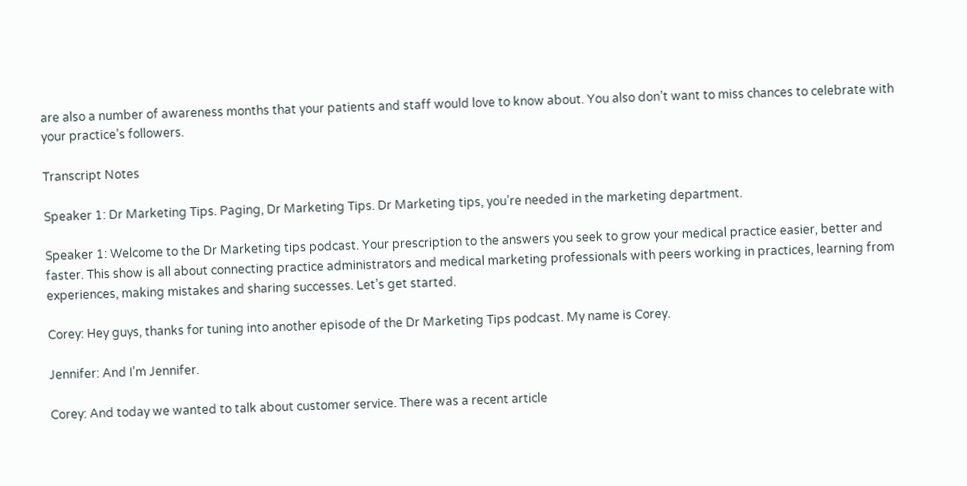are also a number of awareness months that your patients and staff would love to know about. You also don’t want to miss chances to celebrate with your practice’s followers.

Transcript Notes

Speaker 1: Dr Marketing Tips. Paging, Dr Marketing Tips. Dr Marketing tips, you’re needed in the marketing department.

Speaker 1: Welcome to the Dr Marketing tips podcast. Your prescription to the answers you seek to grow your medical practice easier, better and faster. This show is all about connecting practice administrators and medical marketing professionals with peers working in practices, learning from experiences, making mistakes and sharing successes. Let’s get started.

Corey: Hey guys, thanks for tuning into another episode of the Dr Marketing Tips podcast. My name is Corey.

Jennifer: And I’m Jennifer.

Corey: And today we wanted to talk about customer service. There was a recent article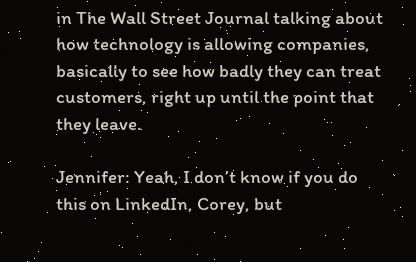in The Wall Street Journal talking about how technology is allowing companies, basically to see how badly they can treat customers, right up until the point that they leave.

Jennifer: Yeah, I don’t know if you do this on LinkedIn, Corey, but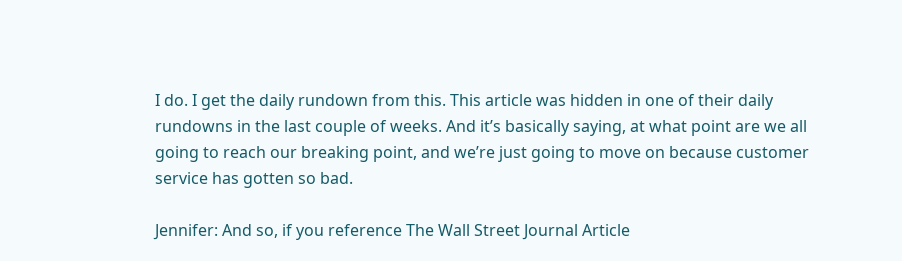I do. I get the daily rundown from this. This article was hidden in one of their daily rundowns in the last couple of weeks. And it’s basically saying, at what point are we all going to reach our breaking point, and we’re just going to move on because customer service has gotten so bad.

Jennifer: And so, if you reference The Wall Street Journal Article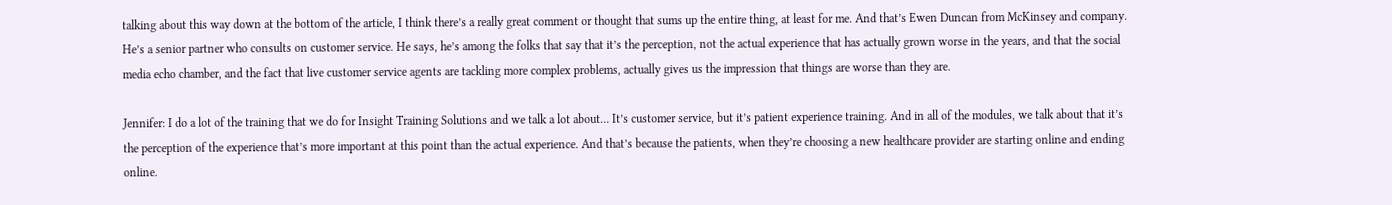talking about this way down at the bottom of the article, I think there’s a really great comment or thought that sums up the entire thing, at least for me. And that’s Ewen Duncan from McKinsey and company. He’s a senior partner who consults on customer service. He says, he’s among the folks that say that it’s the perception, not the actual experience that has actually grown worse in the years, and that the social media echo chamber, and the fact that live customer service agents are tackling more complex problems, actually gives us the impression that things are worse than they are.

Jennifer: I do a lot of the training that we do for Insight Training Solutions and we talk a lot about… It’s customer service, but it’s patient experience training. And in all of the modules, we talk about that it’s the perception of the experience that’s more important at this point than the actual experience. And that’s because the patients, when they’re choosing a new healthcare provider are starting online and ending online.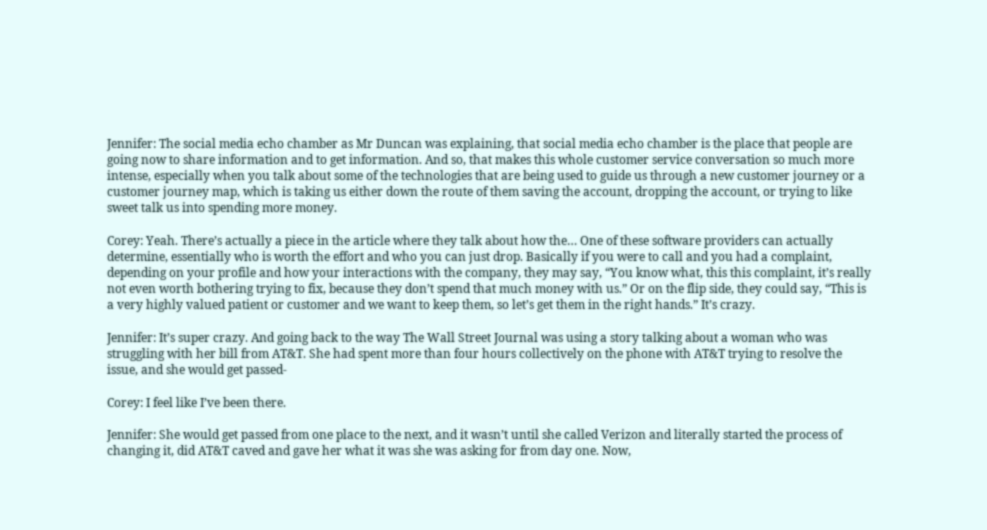Jennifer: The social media echo chamber as Mr Duncan was explaining, that social media echo chamber is the place that people are going now to share information and to get information. And so, that makes this whole customer service conversation so much more intense, especially when you talk about some of the technologies that are being used to guide us through a new customer journey or a customer journey map, which is taking us either down the route of them saving the account, dropping the account, or trying to like sweet talk us into spending more money.

Corey: Yeah. There’s actually a piece in the article where they talk about how the… One of these software providers can actually determine, essentially who is worth the effort and who you can just drop. Basically if you were to call and you had a complaint, depending on your profile and how your interactions with the company, they may say, “You know what, this this complaint, it’s really not even worth bothering trying to fix, because they don’t spend that much money with us.” Or on the flip side, they could say, “This is a very highly valued patient or customer and we want to keep them, so let’s get them in the right hands.” It’s crazy.

Jennifer: It’s super crazy. And going back to the way The Wall Street Journal was using a story talking about a woman who was struggling with her bill from AT&T. She had spent more than four hours collectively on the phone with AT&T trying to resolve the issue, and she would get passed-

Corey: I feel like I’ve been there.

Jennifer: She would get passed from one place to the next, and it wasn’t until she called Verizon and literally started the process of changing it, did AT&T caved and gave her what it was she was asking for from day one. Now,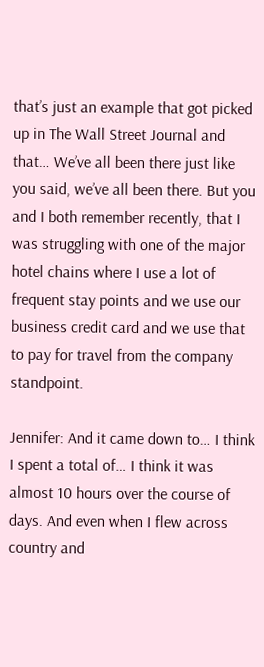that’s just an example that got picked up in The Wall Street Journal and that… We’ve all been there just like you said, we’ve all been there. But you and I both remember recently, that I was struggling with one of the major hotel chains where I use a lot of frequent stay points and we use our business credit card and we use that to pay for travel from the company standpoint.

Jennifer: And it came down to… I think I spent a total of… I think it was almost 10 hours over the course of days. And even when I flew across country and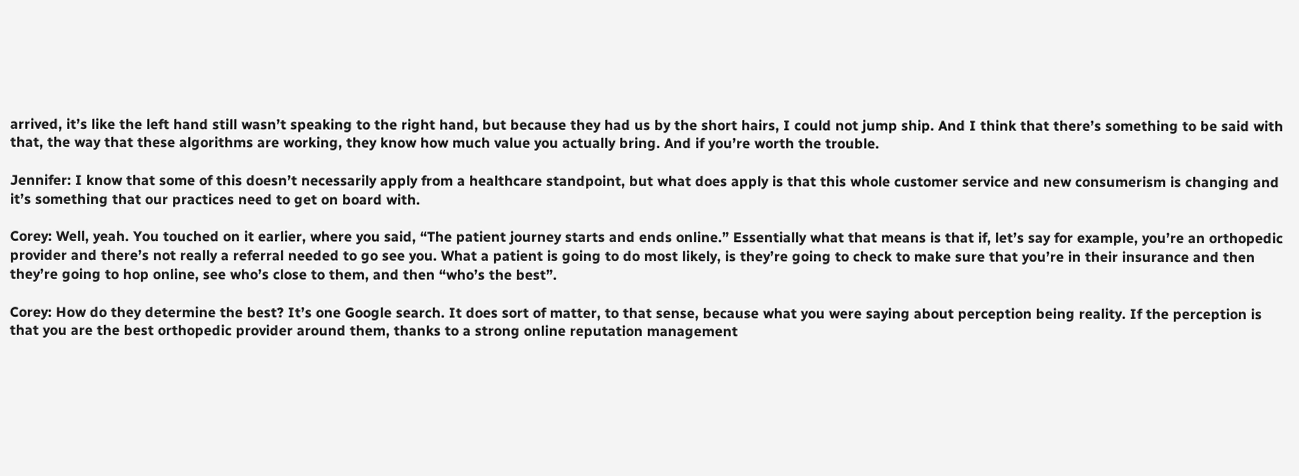arrived, it’s like the left hand still wasn’t speaking to the right hand, but because they had us by the short hairs, I could not jump ship. And I think that there’s something to be said with that, the way that these algorithms are working, they know how much value you actually bring. And if you’re worth the trouble.

Jennifer: I know that some of this doesn’t necessarily apply from a healthcare standpoint, but what does apply is that this whole customer service and new consumerism is changing and it’s something that our practices need to get on board with.

Corey: Well, yeah. You touched on it earlier, where you said, “The patient journey starts and ends online.” Essentially what that means is that if, let’s say for example, you’re an orthopedic provider and there’s not really a referral needed to go see you. What a patient is going to do most likely, is they’re going to check to make sure that you’re in their insurance and then they’re going to hop online, see who’s close to them, and then “who’s the best”.

Corey: How do they determine the best? It’s one Google search. It does sort of matter, to that sense, because what you were saying about perception being reality. If the perception is that you are the best orthopedic provider around them, thanks to a strong online reputation management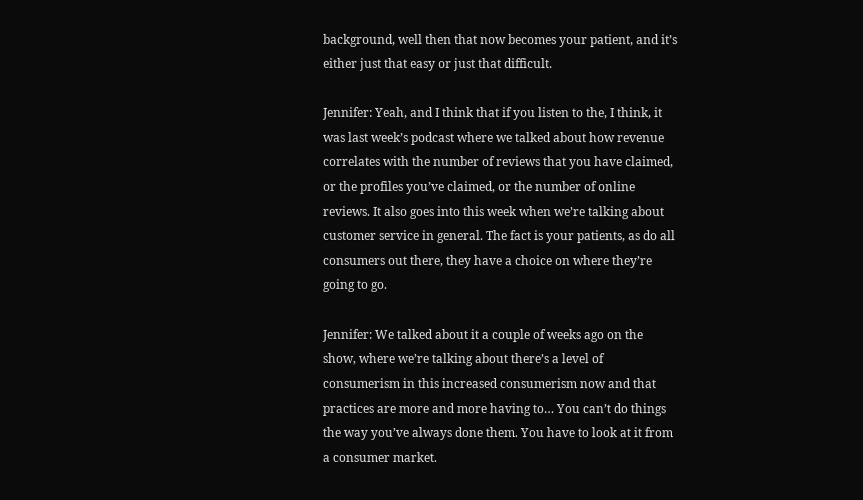background, well then that now becomes your patient, and it’s either just that easy or just that difficult.

Jennifer: Yeah, and I think that if you listen to the, I think, it was last week’s podcast where we talked about how revenue correlates with the number of reviews that you have claimed, or the profiles you’ve claimed, or the number of online reviews. It also goes into this week when we’re talking about customer service in general. The fact is your patients, as do all consumers out there, they have a choice on where they’re going to go.

Jennifer: We talked about it a couple of weeks ago on the show, where we’re talking about there’s a level of consumerism in this increased consumerism now and that practices are more and more having to… You can’t do things the way you’ve always done them. You have to look at it from a consumer market.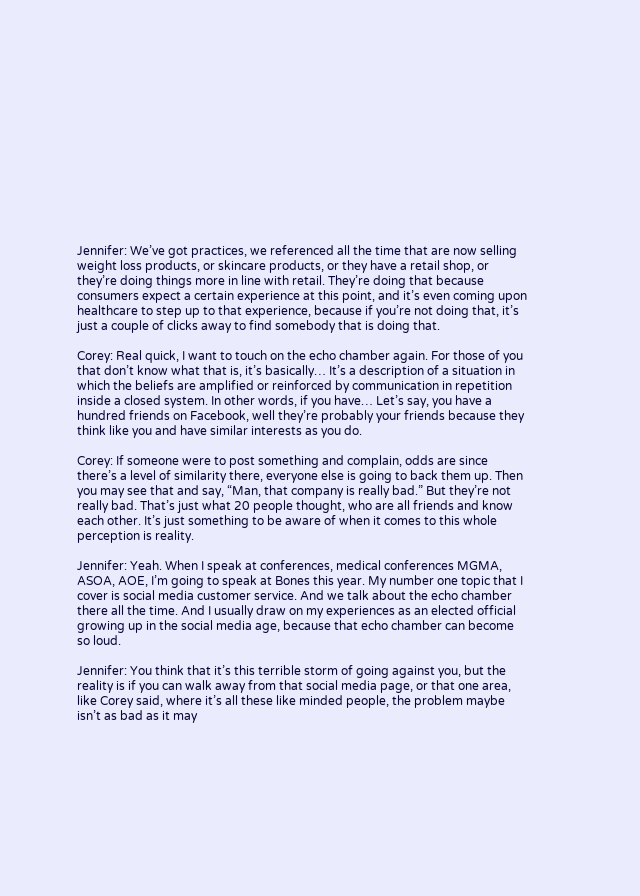Jennifer: We’ve got practices, we referenced all the time that are now selling weight loss products, or skincare products, or they have a retail shop, or they’re doing things more in line with retail. They’re doing that because consumers expect a certain experience at this point, and it’s even coming upon healthcare to step up to that experience, because if you’re not doing that, it’s just a couple of clicks away to find somebody that is doing that.

Corey: Real quick, I want to touch on the echo chamber again. For those of you that don’t know what that is, it’s basically… It’s a description of a situation in which the beliefs are amplified or reinforced by communication in repetition inside a closed system. In other words, if you have… Let’s say, you have a hundred friends on Facebook, well they’re probably your friends because they think like you and have similar interests as you do.

Corey: If someone were to post something and complain, odds are since there’s a level of similarity there, everyone else is going to back them up. Then you may see that and say, “Man, that company is really bad.” But they’re not really bad. That’s just what 20 people thought, who are all friends and know each other. It’s just something to be aware of when it comes to this whole perception is reality.

Jennifer: Yeah. When I speak at conferences, medical conferences MGMA, ASOA, AOE, I’m going to speak at Bones this year. My number one topic that I cover is social media customer service. And we talk about the echo chamber there all the time. And I usually draw on my experiences as an elected official growing up in the social media age, because that echo chamber can become so loud.

Jennifer: You think that it’s this terrible storm of going against you, but the reality is if you can walk away from that social media page, or that one area, like Corey said, where it’s all these like minded people, the problem maybe isn’t as bad as it may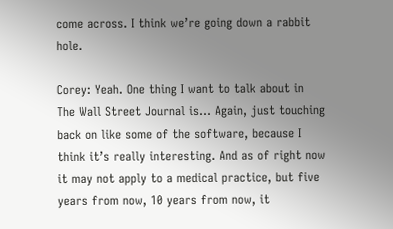come across. I think we’re going down a rabbit hole.

Corey: Yeah. One thing I want to talk about in The Wall Street Journal is… Again, just touching back on like some of the software, because I think it’s really interesting. And as of right now it may not apply to a medical practice, but five years from now, 10 years from now, it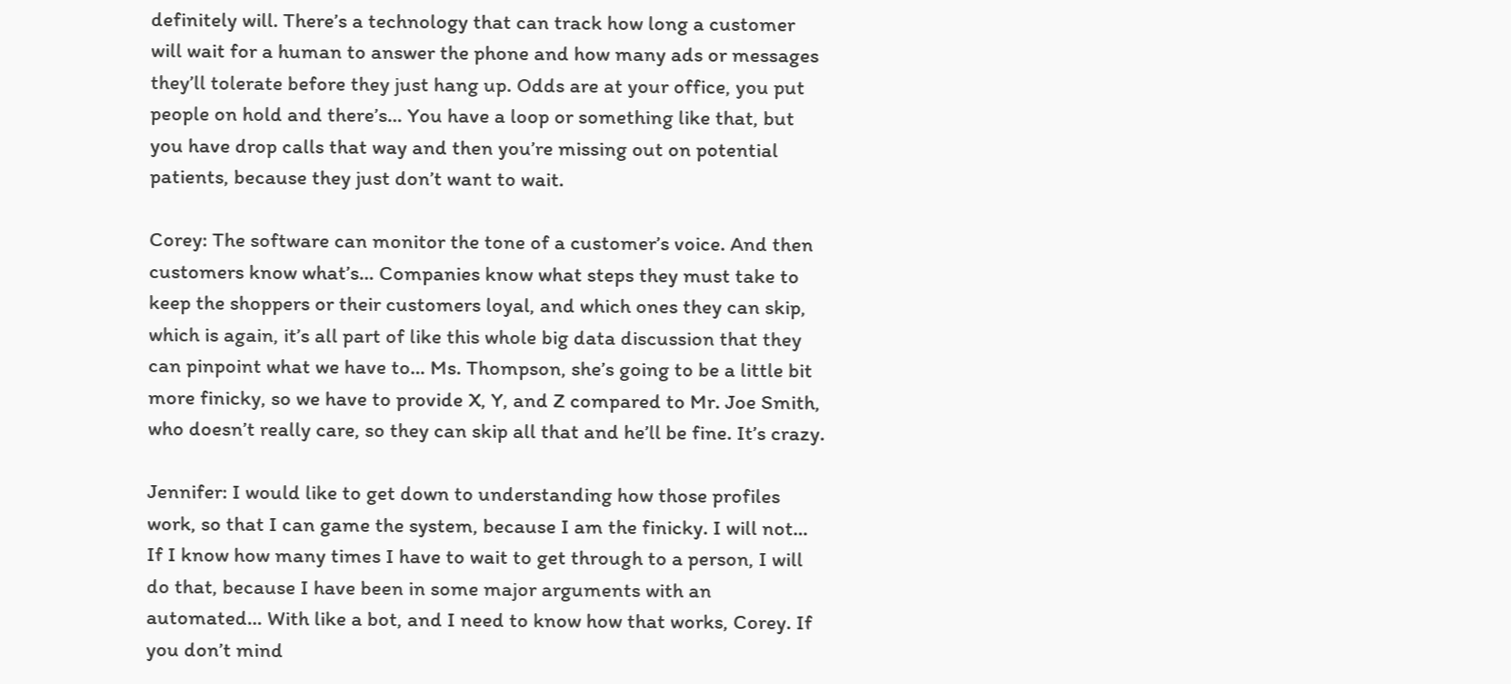definitely will. There’s a technology that can track how long a customer will wait for a human to answer the phone and how many ads or messages they’ll tolerate before they just hang up. Odds are at your office, you put people on hold and there’s… You have a loop or something like that, but you have drop calls that way and then you’re missing out on potential patients, because they just don’t want to wait.

Corey: The software can monitor the tone of a customer’s voice. And then customers know what’s… Companies know what steps they must take to keep the shoppers or their customers loyal, and which ones they can skip, which is again, it’s all part of like this whole big data discussion that they can pinpoint what we have to… Ms. Thompson, she’s going to be a little bit more finicky, so we have to provide X, Y, and Z compared to Mr. Joe Smith, who doesn’t really care, so they can skip all that and he’ll be fine. It’s crazy.

Jennifer: I would like to get down to understanding how those profiles work, so that I can game the system, because I am the finicky. I will not… If I know how many times I have to wait to get through to a person, I will do that, because I have been in some major arguments with an automated… With like a bot, and I need to know how that works, Corey. If you don’t mind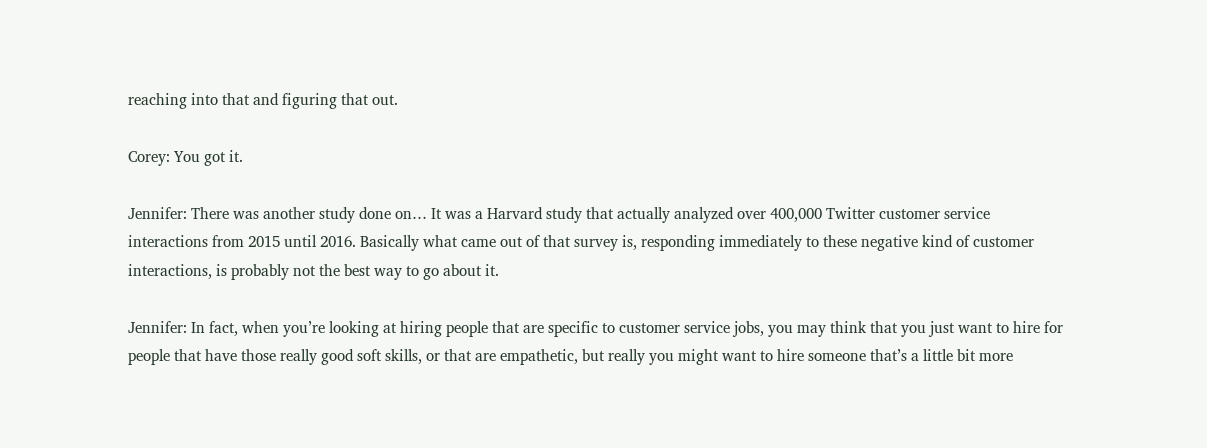reaching into that and figuring that out.

Corey: You got it.

Jennifer: There was another study done on… It was a Harvard study that actually analyzed over 400,000 Twitter customer service interactions from 2015 until 2016. Basically what came out of that survey is, responding immediately to these negative kind of customer interactions, is probably not the best way to go about it.

Jennifer: In fact, when you’re looking at hiring people that are specific to customer service jobs, you may think that you just want to hire for people that have those really good soft skills, or that are empathetic, but really you might want to hire someone that’s a little bit more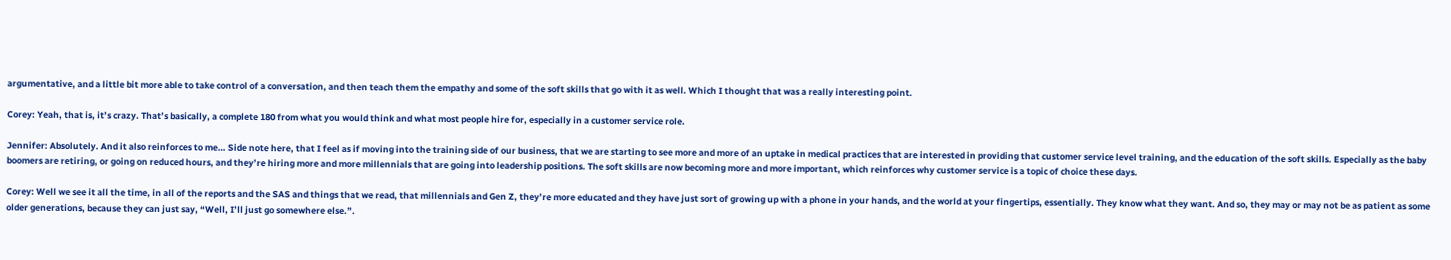argumentative, and a little bit more able to take control of a conversation, and then teach them the empathy and some of the soft skills that go with it as well. Which I thought that was a really interesting point.

Corey: Yeah, that is, it’s crazy. That’s basically, a complete 180 from what you would think and what most people hire for, especially in a customer service role.

Jennifer: Absolutely. And it also reinforces to me… Side note here, that I feel as if moving into the training side of our business, that we are starting to see more and more of an uptake in medical practices that are interested in providing that customer service level training, and the education of the soft skills. Especially as the baby boomers are retiring, or going on reduced hours, and they’re hiring more and more millennials that are going into leadership positions. The soft skills are now becoming more and more important, which reinforces why customer service is a topic of choice these days.

Corey: Well we see it all the time, in all of the reports and the SAS and things that we read, that millennials and Gen Z, they’re more educated and they have just sort of growing up with a phone in your hands, and the world at your fingertips, essentially. They know what they want. And so, they may or may not be as patient as some older generations, because they can just say, “Well, I’ll just go somewhere else.”.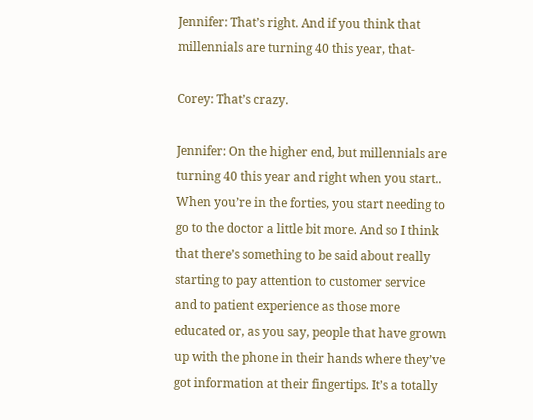Jennifer: That’s right. And if you think that millennials are turning 40 this year, that-

Corey: That’s crazy.

Jennifer: On the higher end, but millennials are turning 40 this year and right when you start.. When you’re in the forties, you start needing to go to the doctor a little bit more. And so I think that there’s something to be said about really starting to pay attention to customer service and to patient experience as those more educated or, as you say, people that have grown up with the phone in their hands where they’ve got information at their fingertips. It’s a totally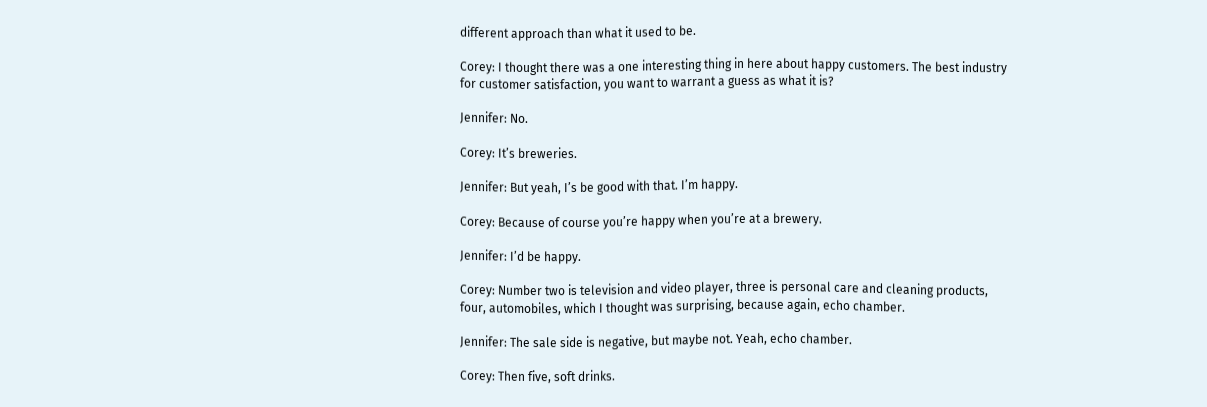different approach than what it used to be.

Corey: I thought there was a one interesting thing in here about happy customers. The best industry for customer satisfaction, you want to warrant a guess as what it is?

Jennifer: No.

Corey: It’s breweries.

Jennifer: But yeah, I’s be good with that. I’m happy.

Corey: Because of course you’re happy when you’re at a brewery.

Jennifer: I’d be happy.

Corey: Number two is television and video player, three is personal care and cleaning products, four, automobiles, which I thought was surprising, because again, echo chamber.

Jennifer: The sale side is negative, but maybe not. Yeah, echo chamber.

Corey: Then five, soft drinks.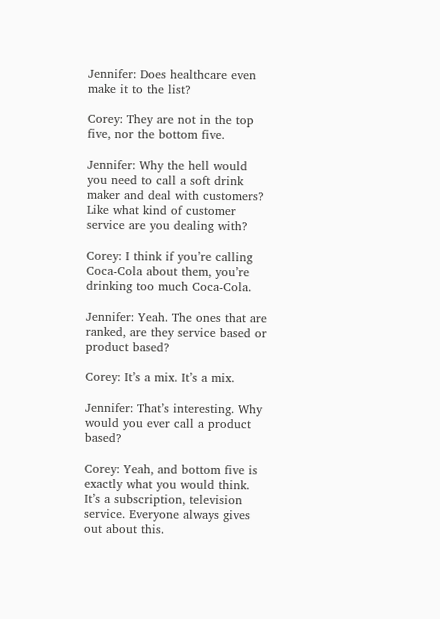Jennifer: Does healthcare even make it to the list?

Corey: They are not in the top five, nor the bottom five.

Jennifer: Why the hell would you need to call a soft drink maker and deal with customers? Like what kind of customer service are you dealing with?

Corey: I think if you’re calling Coca-Cola about them, you’re drinking too much Coca-Cola.

Jennifer: Yeah. The ones that are ranked, are they service based or product based?

Corey: It’s a mix. It’s a mix.

Jennifer: That’s interesting. Why would you ever call a product based?

Corey: Yeah, and bottom five is exactly what you would think. It’s a subscription, television service. Everyone always gives out about this.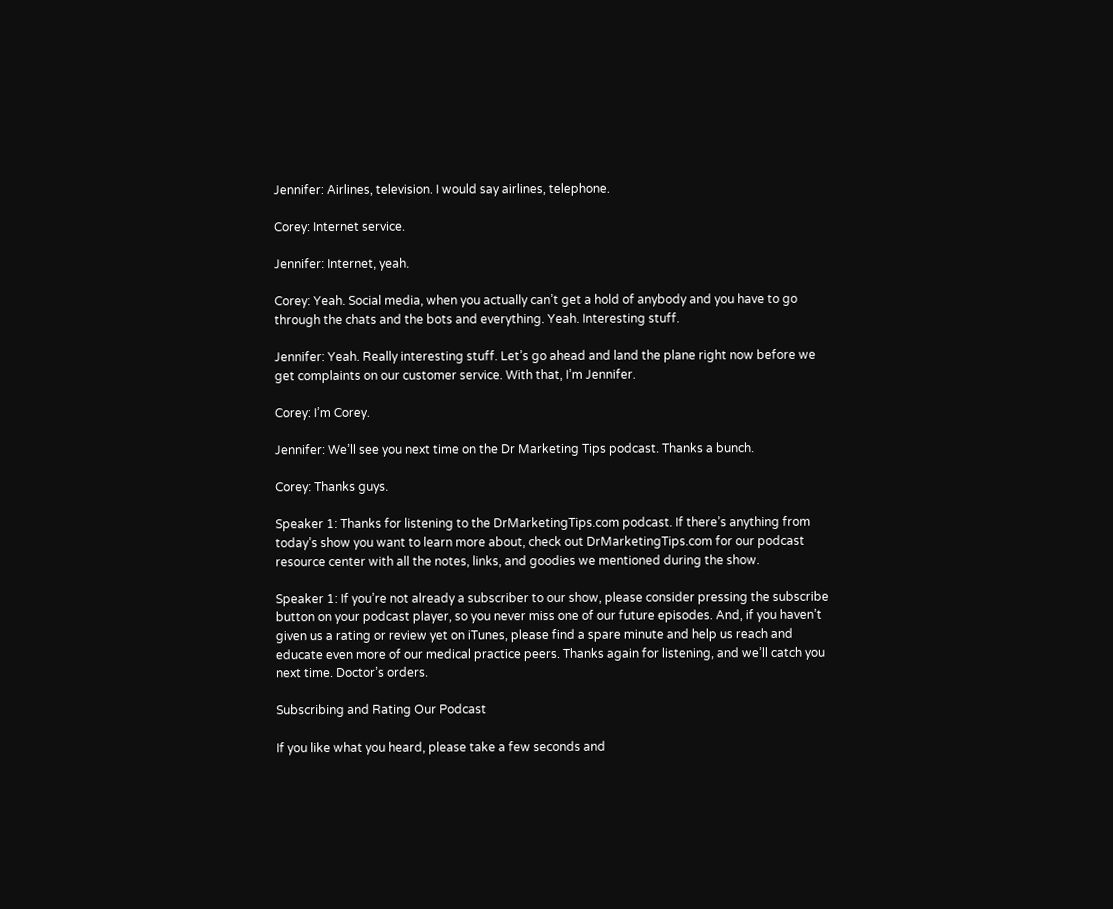Jennifer: Airlines, television. I would say airlines, telephone.

Corey: Internet service.

Jennifer: Internet, yeah.

Corey: Yeah. Social media, when you actually can’t get a hold of anybody and you have to go through the chats and the bots and everything. Yeah. Interesting stuff.

Jennifer: Yeah. Really interesting stuff. Let’s go ahead and land the plane right now before we get complaints on our customer service. With that, I’m Jennifer.

Corey: I’m Corey.

Jennifer: We’ll see you next time on the Dr Marketing Tips podcast. Thanks a bunch.

Corey: Thanks guys.

Speaker 1: Thanks for listening to the DrMarketingTips.com podcast. If there’s anything from today’s show you want to learn more about, check out DrMarketingTips.com for our podcast resource center with all the notes, links, and goodies we mentioned during the show.

Speaker 1: If you’re not already a subscriber to our show, please consider pressing the subscribe button on your podcast player, so you never miss one of our future episodes. And, if you haven’t given us a rating or review yet on iTunes, please find a spare minute and help us reach and educate even more of our medical practice peers. Thanks again for listening, and we’ll catch you next time. Doctor’s orders.

Subscribing and Rating Our Podcast

If you like what you heard, please take a few seconds and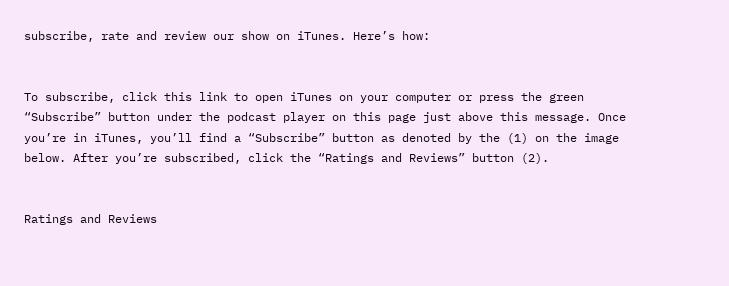subscribe, rate and review our show on iTunes. Here’s how:


To subscribe, click this link to open iTunes on your computer or press the green “Subscribe” button under the podcast player on this page just above this message. Once you’re in iTunes, you’ll find a “Subscribe” button as denoted by the (1) on the image below. After you’re subscribed, click the “Ratings and Reviews” button (2).


Ratings and Reviews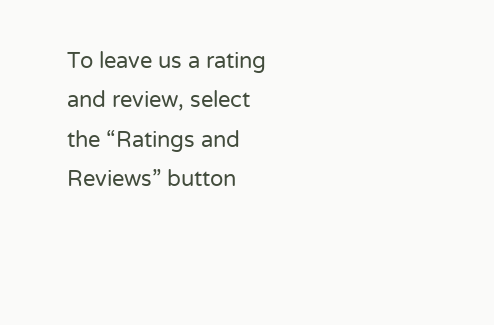To leave us a rating and review, select the “Ratings and Reviews” button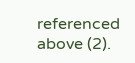referenced above (2).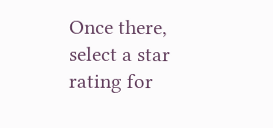Once there, select a star rating for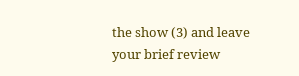the show (3) and leave your brief review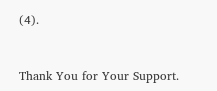(4).


Thank You for Your Support.